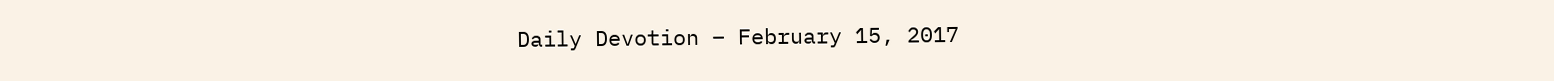Daily Devotion – February 15, 2017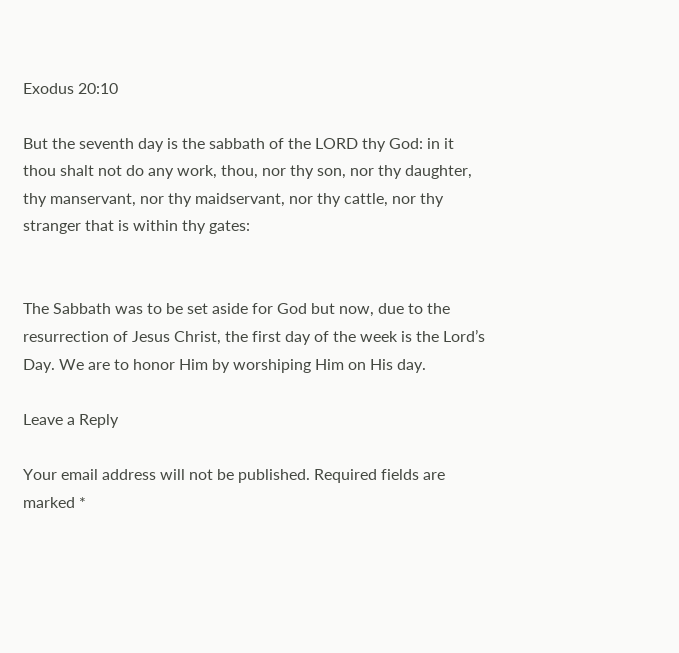Exodus 20:10

But the seventh day is the sabbath of the LORD thy God: in it thou shalt not do any work, thou, nor thy son, nor thy daughter, thy manservant, nor thy maidservant, nor thy cattle, nor thy stranger that is within thy gates:


The Sabbath was to be set aside for God but now, due to the resurrection of Jesus Christ, the first day of the week is the Lord’s Day. We are to honor Him by worshiping Him on His day.

Leave a Reply

Your email address will not be published. Required fields are marked *